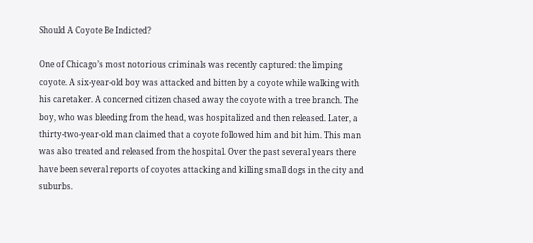Should A Coyote Be Indicted?

One of Chicago’s most notorious criminals was recently captured: the limping coyote. A six-year-old boy was attacked and bitten by a coyote while walking with his caretaker. A concerned citizen chased away the coyote with a tree branch. The boy, who was bleeding from the head, was hospitalized and then released. Later, a thirty-two-year-old man claimed that a coyote followed him and bit him. This man was also treated and released from the hospital. Over the past several years there have been several reports of coyotes attacking and killing small dogs in the city and suburbs.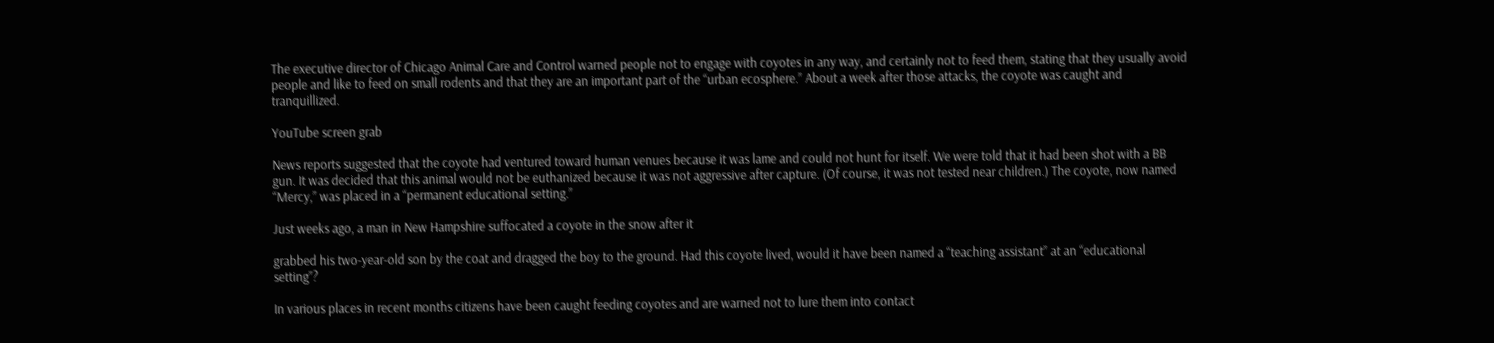The executive director of Chicago Animal Care and Control warned people not to engage with coyotes in any way, and certainly not to feed them, stating that they usually avoid people and like to feed on small rodents and that they are an important part of the “urban ecosphere.” About a week after those attacks, the coyote was caught and tranquillized.

YouTube screen grab

News reports suggested that the coyote had ventured toward human venues because it was lame and could not hunt for itself. We were told that it had been shot with a BB gun. It was decided that this animal would not be euthanized because it was not aggressive after capture. (Of course, it was not tested near children.) The coyote, now named “Mercy,” was placed in a “permanent educational setting.”

Just weeks ago, a man in New Hampshire suffocated a coyote in the snow after it

grabbed his two-year-old son by the coat and dragged the boy to the ground. Had this coyote lived, would it have been named a “teaching assistant” at an “educational setting”?

In various places in recent months citizens have been caught feeding coyotes and are warned not to lure them into contact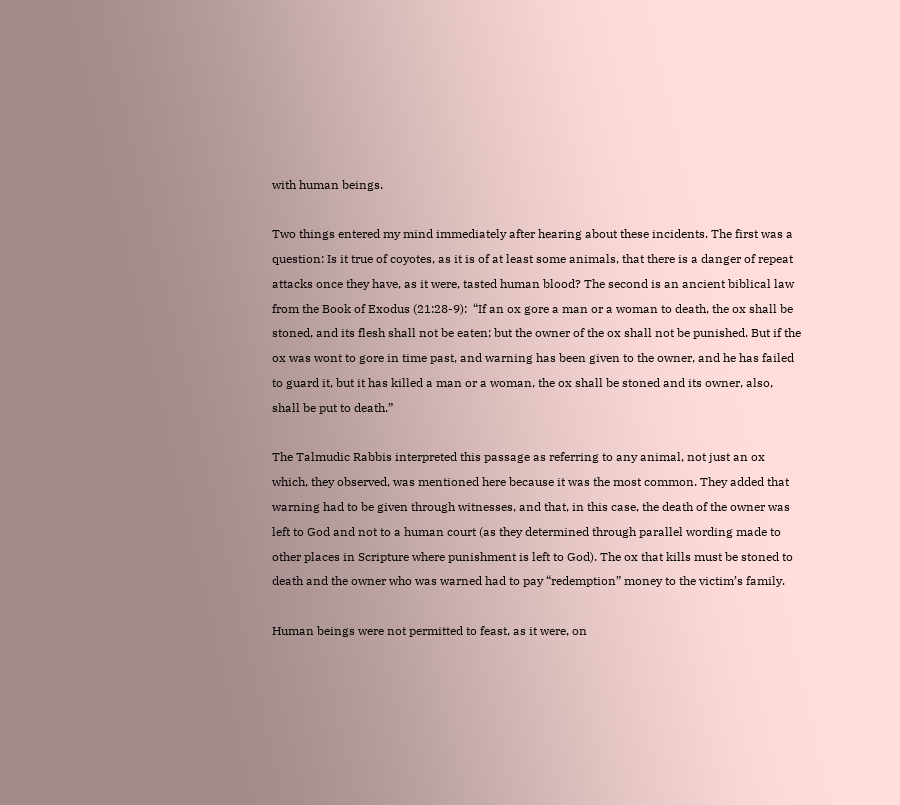with human beings.

Two things entered my mind immediately after hearing about these incidents. The first was a question: Is it true of coyotes, as it is of at least some animals, that there is a danger of repeat attacks once they have, as it were, tasted human blood? The second is an ancient biblical law from the Book of Exodus (21:28-9):  “If an ox gore a man or a woman to death, the ox shall be stoned, and its flesh shall not be eaten; but the owner of the ox shall not be punished. But if the ox was wont to gore in time past, and warning has been given to the owner, and he has failed to guard it, but it has killed a man or a woman, the ox shall be stoned and its owner, also, shall be put to death.”

The Talmudic Rabbis interpreted this passage as referring to any animal, not just an ox which, they observed, was mentioned here because it was the most common. They added that warning had to be given through witnesses, and that, in this case, the death of the owner was left to God and not to a human court (as they determined through parallel wording made to other places in Scripture where punishment is left to God). The ox that kills must be stoned to death and the owner who was warned had to pay “redemption” money to the victim’s family.

Human beings were not permitted to feast, as it were, on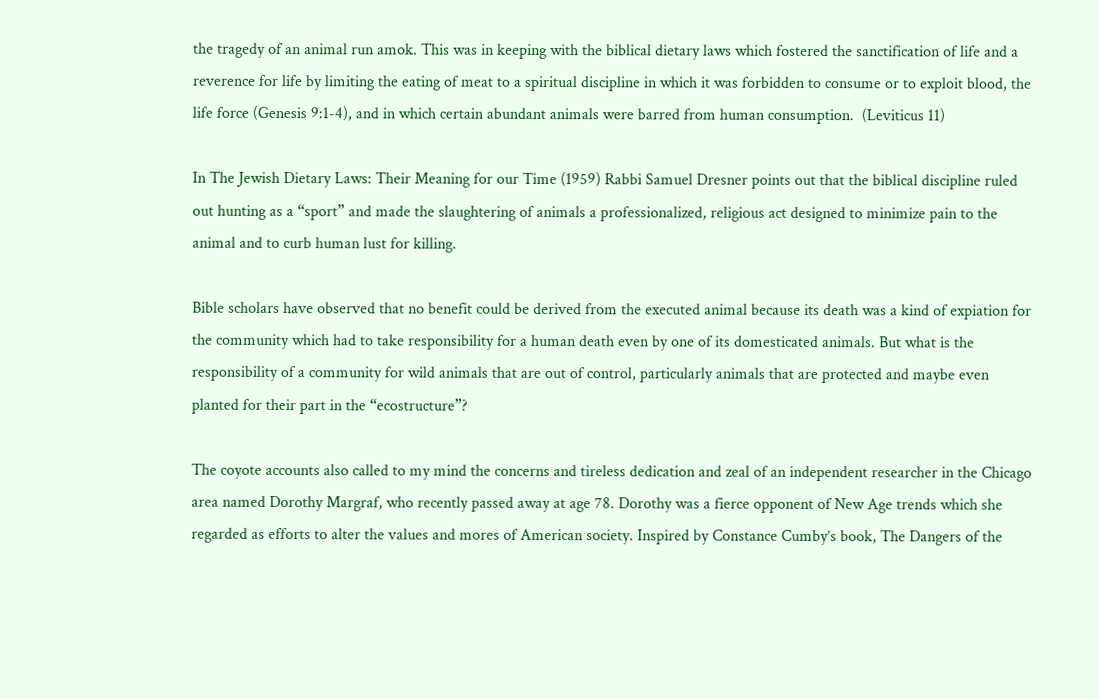the tragedy of an animal run amok. This was in keeping with the biblical dietary laws which fostered the sanctification of life and a reverence for life by limiting the eating of meat to a spiritual discipline in which it was forbidden to consume or to exploit blood, the life force (Genesis 9:1-4), and in which certain abundant animals were barred from human consumption.  (Leviticus 11)

In The Jewish Dietary Laws: Their Meaning for our Time (1959) Rabbi Samuel Dresner points out that the biblical discipline ruled out hunting as a “sport” and made the slaughtering of animals a professionalized, religious act designed to minimize pain to the animal and to curb human lust for killing.

Bible scholars have observed that no benefit could be derived from the executed animal because its death was a kind of expiation for the community which had to take responsibility for a human death even by one of its domesticated animals. But what is the responsibility of a community for wild animals that are out of control, particularly animals that are protected and maybe even planted for their part in the “ecostructure”?

The coyote accounts also called to my mind the concerns and tireless dedication and zeal of an independent researcher in the Chicago area named Dorothy Margraf, who recently passed away at age 78. Dorothy was a fierce opponent of New Age trends which she regarded as efforts to alter the values and mores of American society. Inspired by Constance Cumby’s book, The Dangers of the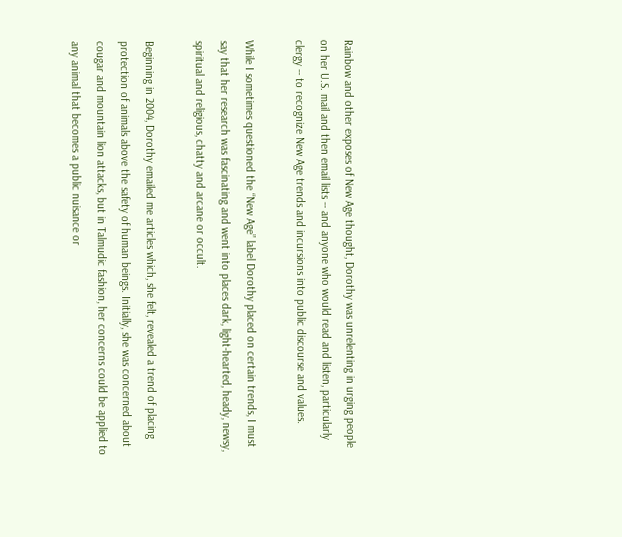Rainbow and other exposes of New Age thought, Dorothy was unrelenting in urging people on her U.S. mail and then email lists -- and anyone who would read and listen, particularly clergy -- to recognize New Age trends and incursions into public discourse and values.

While I sometimes questioned the “New Age” label Dorothy placed on certain trends, I must say that her research was fascinating and went into places dark, light-hearted, heady, newsy, spiritual and religious, chatty and arcane or occult.

Beginning in 2004, Dorothy emailed me articles which, she felt, revealed a trend of placing protection of animals above the safety of human beings. Initially, she was concerned about cougar and mountain lion attacks, but in Talmudic fashion, her concerns could be applied to any animal that becomes a public nuisance or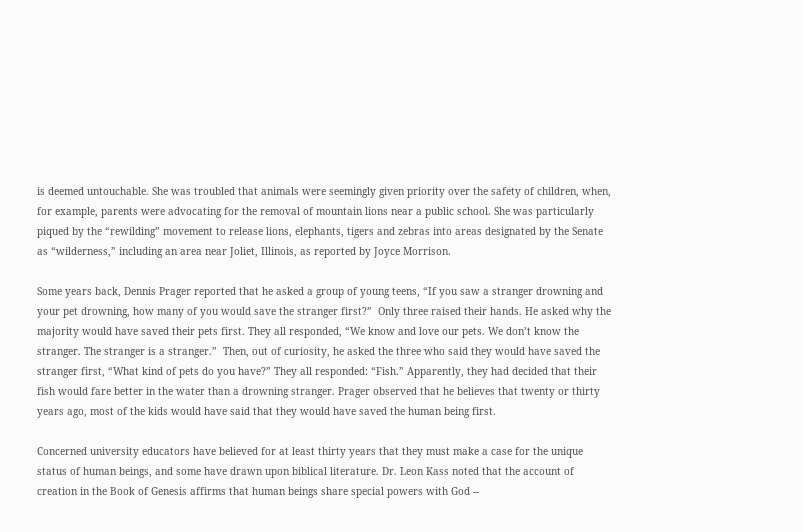is deemed untouchable. She was troubled that animals were seemingly given priority over the safety of children, when, for example, parents were advocating for the removal of mountain lions near a public school. She was particularly piqued by the “rewilding” movement to release lions, elephants, tigers and zebras into areas designated by the Senate as “wilderness,” including an area near Joliet, Illinois, as reported by Joyce Morrison.

Some years back, Dennis Prager reported that he asked a group of young teens, “If you saw a stranger drowning and your pet drowning, how many of you would save the stranger first?”  Only three raised their hands. He asked why the majority would have saved their pets first. They all responded, “We know and love our pets. We don’t know the stranger. The stranger is a stranger.”  Then, out of curiosity, he asked the three who said they would have saved the stranger first, “What kind of pets do you have?” They all responded: “Fish.” Apparently, they had decided that their fish would fare better in the water than a drowning stranger. Prager observed that he believes that twenty or thirty years ago, most of the kids would have said that they would have saved the human being first.

Concerned university educators have believed for at least thirty years that they must make a case for the unique status of human beings, and some have drawn upon biblical literature. Dr. Leon Kass noted that the account of creation in the Book of Genesis affirms that human beings share special powers with God --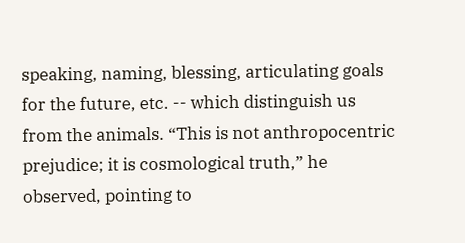speaking, naming, blessing, articulating goals for the future, etc. -- which distinguish us from the animals. “This is not anthropocentric prejudice; it is cosmological truth,” he observed, pointing to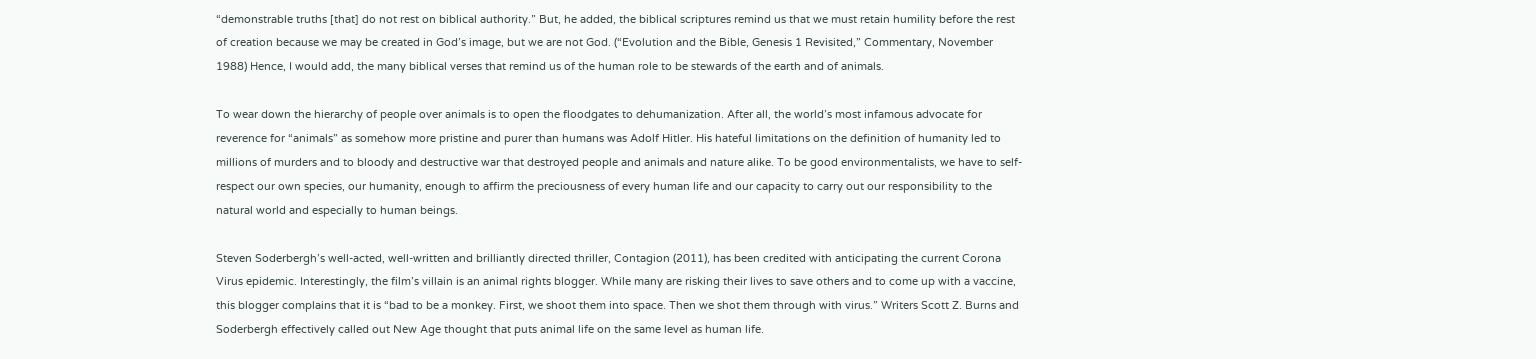“demonstrable truths [that] do not rest on biblical authority.” But, he added, the biblical scriptures remind us that we must retain humility before the rest of creation because we may be created in God’s image, but we are not God. (“Evolution and the Bible, Genesis 1 Revisited,” Commentary, November 1988) Hence, I would add, the many biblical verses that remind us of the human role to be stewards of the earth and of animals.

To wear down the hierarchy of people over animals is to open the floodgates to dehumanization. After all, the world’s most infamous advocate for reverence for “animals” as somehow more pristine and purer than humans was Adolf Hitler. His hateful limitations on the definition of humanity led to millions of murders and to bloody and destructive war that destroyed people and animals and nature alike. To be good environmentalists, we have to self-respect our own species, our humanity, enough to affirm the preciousness of every human life and our capacity to carry out our responsibility to the natural world and especially to human beings.

Steven Soderbergh’s well-acted, well-written and brilliantly directed thriller, Contagion (2011), has been credited with anticipating the current Corona Virus epidemic. Interestingly, the film’s villain is an animal rights blogger. While many are risking their lives to save others and to come up with a vaccine, this blogger complains that it is “bad to be a monkey. First, we shoot them into space. Then we shot them through with virus.” Writers Scott Z. Burns and Soderbergh effectively called out New Age thought that puts animal life on the same level as human life.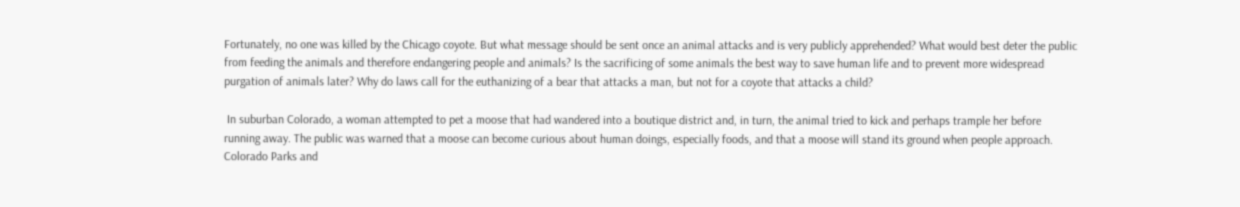Fortunately, no one was killed by the Chicago coyote. But what message should be sent once an animal attacks and is very publicly apprehended? What would best deter the public from feeding the animals and therefore endangering people and animals? Is the sacrificing of some animals the best way to save human life and to prevent more widespread purgation of animals later? Why do laws call for the euthanizing of a bear that attacks a man, but not for a coyote that attacks a child?

 In suburban Colorado, a woman attempted to pet a moose that had wandered into a boutique district and, in turn, the animal tried to kick and perhaps trample her before running away. The public was warned that a moose can become curious about human doings, especially foods, and that a moose will stand its ground when people approach. Colorado Parks and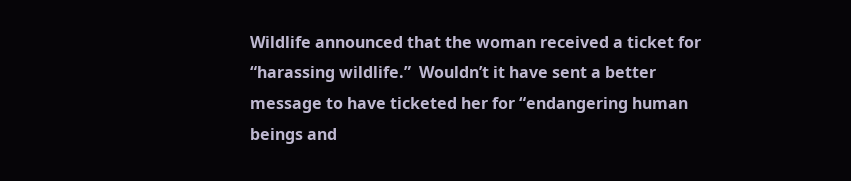Wildlife announced that the woman received a ticket for “harassing wildlife.”  Wouldn’t it have sent a better message to have ticketed her for “endangering human beings and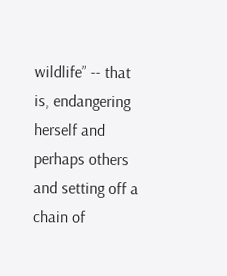wildlife” -- that is, endangering herself and perhaps others and setting off a chain of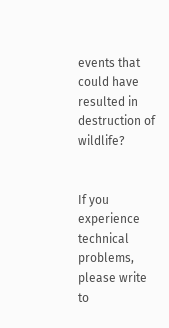events that could have resulted in destruction of wildlife?


If you experience technical problems, please write to